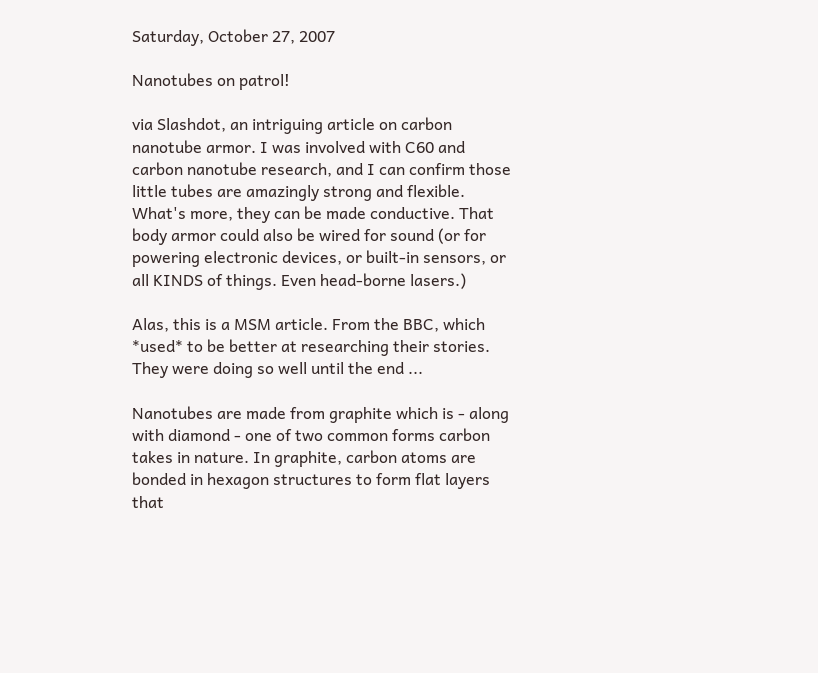Saturday, October 27, 2007

Nanotubes on patrol!

via Slashdot, an intriguing article on carbon nanotube armor. I was involved with C60 and carbon nanotube research, and I can confirm those little tubes are amazingly strong and flexible. What's more, they can be made conductive. That body armor could also be wired for sound (or for powering electronic devices, or built-in sensors, or all KINDS of things. Even head-borne lasers.)

Alas, this is a MSM article. From the BBC, which *used* to be better at researching their stories. They were doing so well until the end ...

Nanotubes are made from graphite which is - along with diamond - one of two common forms carbon takes in nature. In graphite, carbon atoms are bonded in hexagon structures to form flat layers that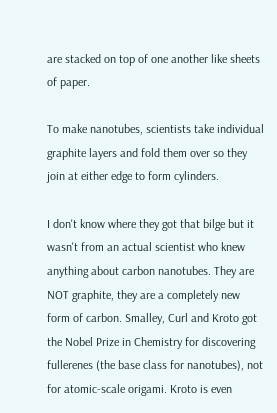are stacked on top of one another like sheets of paper.

To make nanotubes, scientists take individual graphite layers and fold them over so they join at either edge to form cylinders.

I don't know where they got that bilge but it wasn't from an actual scientist who knew anything about carbon nanotubes. They are NOT graphite, they are a completely new form of carbon. Smalley, Curl and Kroto got the Nobel Prize in Chemistry for discovering fullerenes (the base class for nanotubes), not for atomic-scale origami. Kroto is even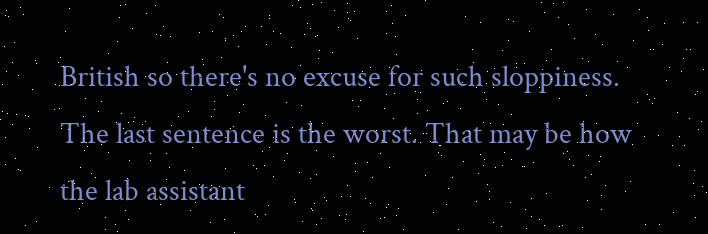British so there's no excuse for such sloppiness. The last sentence is the worst. That may be how the lab assistant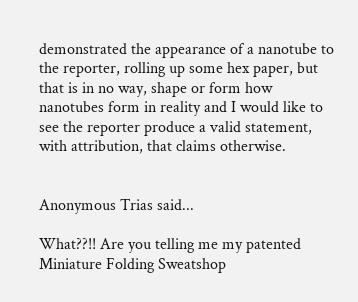demonstrated the appearance of a nanotube to the reporter, rolling up some hex paper, but that is in no way, shape or form how nanotubes form in reality and I would like to see the reporter produce a valid statement, with attribution, that claims otherwise.


Anonymous Trias said...

What??!! Are you telling me my patented Miniature Folding Sweatshop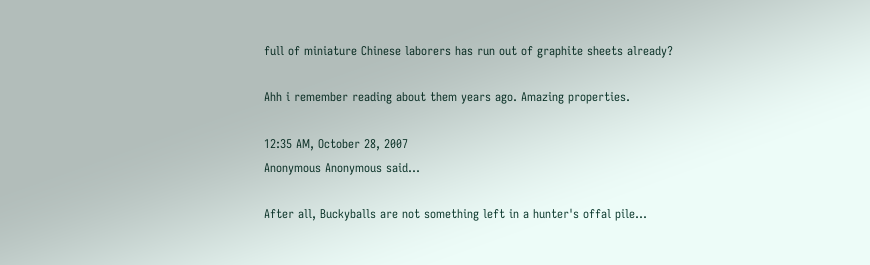full of miniature Chinese laborers has run out of graphite sheets already?

Ahh i remember reading about them years ago. Amazing properties.

12:35 AM, October 28, 2007
Anonymous Anonymous said...

After all, Buckyballs are not something left in a hunter's offal pile...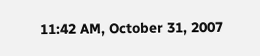11:42 AM, October 31, 2007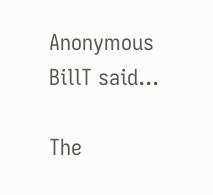Anonymous BillT said...

The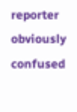reporter obviously confused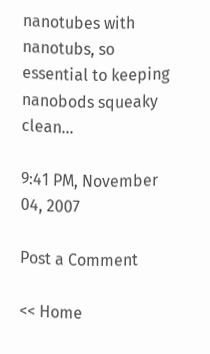nanotubes with nanotubs, so essential to keeping nanobods squeaky clean...

9:41 PM, November 04, 2007

Post a Comment

<< Home